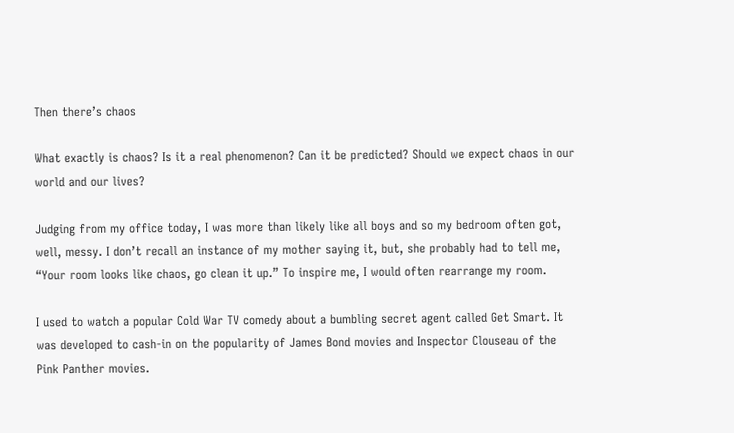Then there’s chaos

What exactly is chaos? Is it a real phenomenon? Can it be predicted? Should we expect chaos in our world and our lives?

Judging from my office today, I was more than likely like all boys and so my bedroom often got, well, messy. I don’t recall an instance of my mother saying it, but, she probably had to tell me, “Your room looks like chaos, go clean it up.” To inspire me, I would often rearrange my room.

I used to watch a popular Cold War TV comedy about a bumbling secret agent called Get Smart. It was developed to cash-in on the popularity of James Bond movies and Inspector Clouseau of the Pink Panther movies.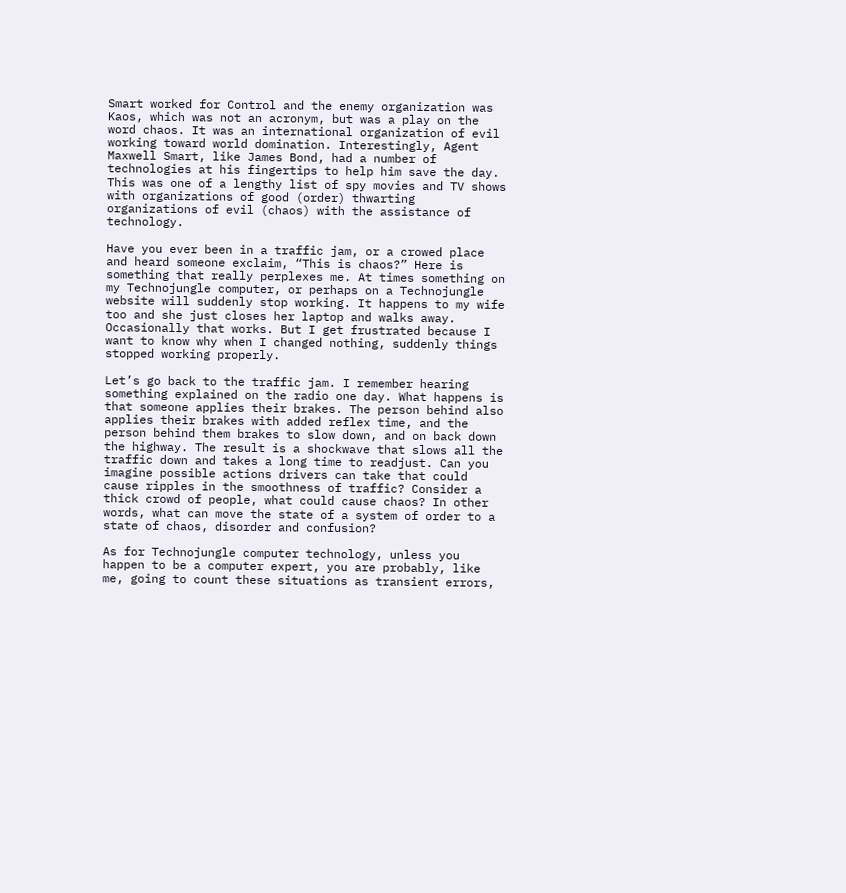Smart worked for Control and the enemy organization was Kaos, which was not an acronym, but was a play on the word chaos. It was an international organization of evil working toward world domination. Interestingly, Agent Maxwell Smart, like James Bond, had a number of technologies at his fingertips to help him save the day. This was one of a lengthy list of spy movies and TV shows with organizations of good (order) thwarting organizations of evil (chaos) with the assistance of technology.

Have you ever been in a traffic jam, or a crowed place and heard someone exclaim, “This is chaos?” Here is something that really perplexes me. At times something on my Technojungle computer, or perhaps on a Technojungle website will suddenly stop working. It happens to my wife too and she just closes her laptop and walks away. Occasionally that works. But I get frustrated because I want to know why when I changed nothing, suddenly things stopped working properly.

Let’s go back to the traffic jam. I remember hearing something explained on the radio one day. What happens is that someone applies their brakes. The person behind also applies their brakes with added reflex time, and the person behind them brakes to slow down, and on back down the highway. The result is a shockwave that slows all the traffic down and takes a long time to readjust. Can you imagine possible actions drivers can take that could cause ripples in the smoothness of traffic? Consider a thick crowd of people, what could cause chaos? In other words, what can move the state of a system of order to a state of chaos, disorder and confusion?

As for Technojungle computer technology, unless you happen to be a computer expert, you are probably, like me, going to count these situations as transient errors,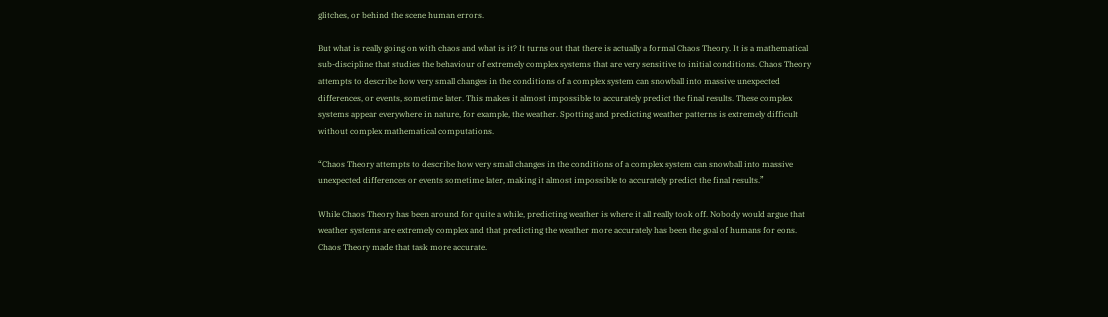glitches, or behind the scene human errors.

But what is really going on with chaos and what is it? It turns out that there is actually a formal Chaos Theory. It is a mathematical sub-discipline that studies the behaviour of extremely complex systems that are very sensitive to initial conditions. Chaos Theory attempts to describe how very small changes in the conditions of a complex system can snowball into massive unexpected differences, or events, sometime later. This makes it almost impossible to accurately predict the final results. These complex systems appear everywhere in nature, for example, the weather. Spotting and predicting weather patterns is extremely difficult without complex mathematical computations.

“Chaos Theory attempts to describe how very small changes in the conditions of a complex system can snowball into massive unexpected differences or events sometime later, making it almost impossible to accurately predict the final results.”

While Chaos Theory has been around for quite a while, predicting weather is where it all really took off. Nobody would argue that weather systems are extremely complex and that predicting the weather more accurately has been the goal of humans for eons. Chaos Theory made that task more accurate.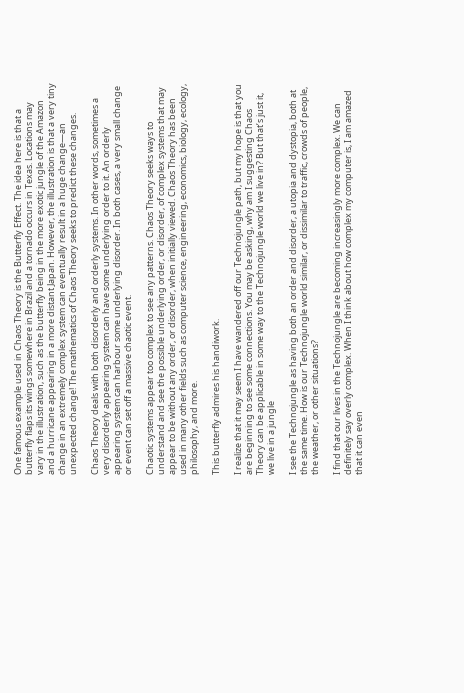One famous example used in Chaos Theory is the Butterfly Effect. The idea here is that a butterfly flaps its wings somewhere in Brazil and a tornado occurs in Texas. Locations may vary in the illustration, such as the butterfly being in the more exotic jungle of the Amazon and a hurricane appearing in a more distant Japan. However, the illustration is that a very tiny change in an extremely complex system can eventually result in a huge change—an unexpected change! The mathematics of Chaos Theory seeks to predict these changes.

Chaos Theory deals with both disorderly and orderly systems. In other words, sometimes a very disorderly appearing system can have some underlying order to it. An orderly appearing system can harbour some underlying disorder. In both cases, a very small change or event can set off a massive chaotic event.

Chaotic systems appear too complex to see any patterns. Chaos Theory seeks ways to understand and see the possible underlying order, or disorder, of complex systems that may appear to be without any order, or disorder, when initially viewed. Chaos Theory has been used in many other fields such as computer science, engineering, economics, biology, ecology, philosophy, and more.

This butterfly admires his handiwork.

I realize that it may seem I have wandered off our Technojungle path, but my hope is that you are beginning to see some connections. You may be asking, why am I suggesting Chaos Theory can be applicable in some way to the Technojungle world we live in? But that’s just it, we live in a jungle

I see the Technojungle as having both an order and disorder, a utopia and dystopia, both at the same time. How is our Technojungle world similar, or dissimilar to traffic, crowds of people, the weather, or other situations?

I find that our lives in the Technojungle are becoming increasingly more complex. We can definitely say overly complex. When I think about how complex my computer is, I am amazed that it can even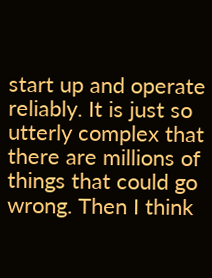start up and operate reliably. It is just so utterly complex that there are millions of things that could go wrong. Then I think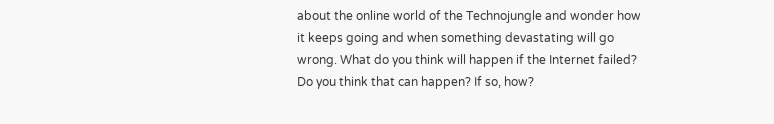about the online world of the Technojungle and wonder how it keeps going and when something devastating will go wrong. What do you think will happen if the Internet failed? Do you think that can happen? If so, how?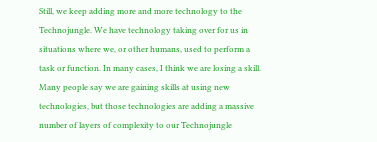Still, we keep adding more and more technology to the Technojungle. We have technology taking over for us in situations where we, or other humans, used to perform a task or function. In many cases, I think we are losing a skill. Many people say we are gaining skills at using new technologies, but those technologies are adding a massive number of layers of complexity to our Technojungle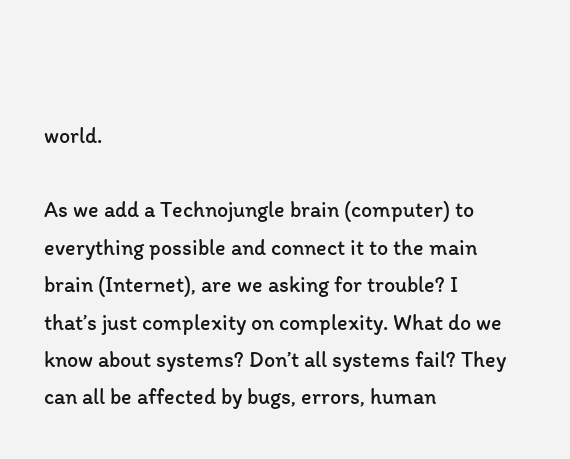world.

As we add a Technojungle brain (computer) to everything possible and connect it to the main brain (Internet), are we asking for trouble? I that’s just complexity on complexity. What do we know about systems? Don’t all systems fail? They can all be affected by bugs, errors, human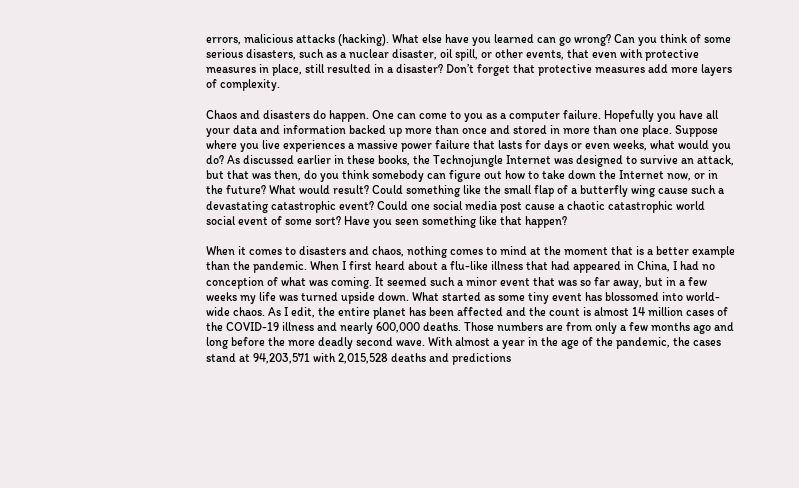errors, malicious attacks (hacking). What else have you learned can go wrong? Can you think of some serious disasters, such as a nuclear disaster, oil spill, or other events, that even with protective measures in place, still resulted in a disaster? Don’t forget that protective measures add more layers of complexity.

Chaos and disasters do happen. One can come to you as a computer failure. Hopefully you have all your data and information backed up more than once and stored in more than one place. Suppose where you live experiences a massive power failure that lasts for days or even weeks, what would you do? As discussed earlier in these books, the Technojungle Internet was designed to survive an attack, but that was then, do you think somebody can figure out how to take down the Internet now, or in the future? What would result? Could something like the small flap of a butterfly wing cause such a devastating catastrophic event? Could one social media post cause a chaotic catastrophic world social event of some sort? Have you seen something like that happen?

When it comes to disasters and chaos, nothing comes to mind at the moment that is a better example than the pandemic. When I first heard about a flu-like illness that had appeared in China, I had no conception of what was coming. It seemed such a minor event that was so far away, but in a few weeks my life was turned upside down. What started as some tiny event has blossomed into world-wide chaos. As I edit, the entire planet has been affected and the count is almost 14 million cases of the COVID-19 illness and nearly 600,000 deaths. Those numbers are from only a few months ago and long before the more deadly second wave. With almost a year in the age of the pandemic, the cases stand at 94,203,571 with 2,015,528 deaths and predictions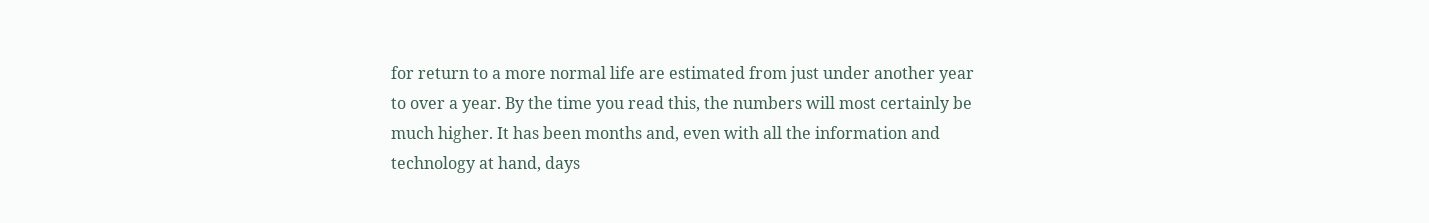for return to a more normal life are estimated from just under another year to over a year. By the time you read this, the numbers will most certainly be much higher. It has been months and, even with all the information and technology at hand, days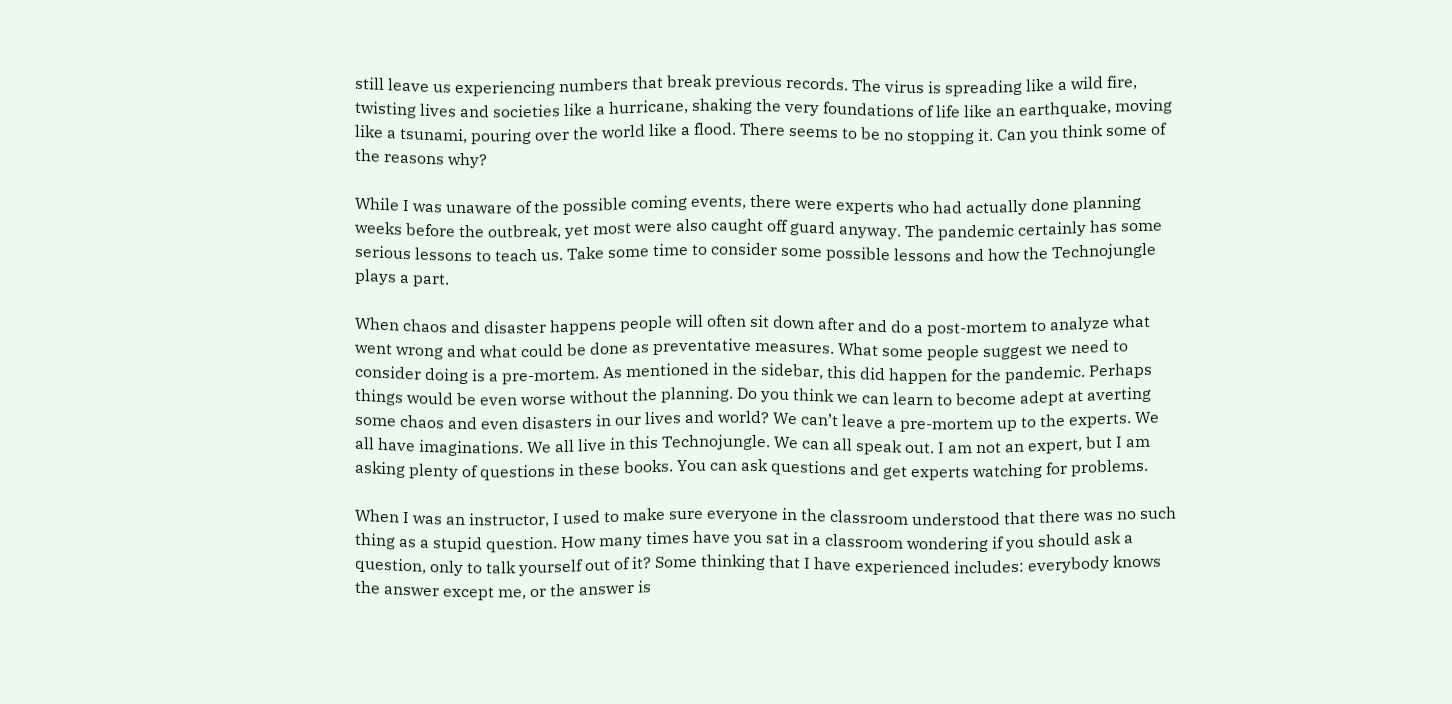still leave us experiencing numbers that break previous records. The virus is spreading like a wild fire, twisting lives and societies like a hurricane, shaking the very foundations of life like an earthquake, moving like a tsunami, pouring over the world like a flood. There seems to be no stopping it. Can you think some of the reasons why?

While I was unaware of the possible coming events, there were experts who had actually done planning weeks before the outbreak, yet most were also caught off guard anyway. The pandemic certainly has some serious lessons to teach us. Take some time to consider some possible lessons and how the Technojungle plays a part.

When chaos and disaster happens people will often sit down after and do a post-mortem to analyze what went wrong and what could be done as preventative measures. What some people suggest we need to consider doing is a pre-mortem. As mentioned in the sidebar, this did happen for the pandemic. Perhaps things would be even worse without the planning. Do you think we can learn to become adept at averting some chaos and even disasters in our lives and world? We can’t leave a pre-mortem up to the experts. We all have imaginations. We all live in this Technojungle. We can all speak out. I am not an expert, but I am asking plenty of questions in these books. You can ask questions and get experts watching for problems.

When I was an instructor, I used to make sure everyone in the classroom understood that there was no such thing as a stupid question. How many times have you sat in a classroom wondering if you should ask a question, only to talk yourself out of it? Some thinking that I have experienced includes: everybody knows the answer except me, or the answer is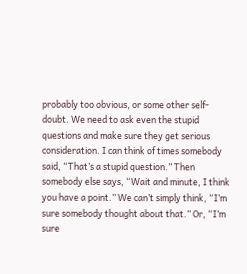probably too obvious, or some other self-doubt. We need to ask even the stupid questions and make sure they get serious consideration. I can think of times somebody said, “That’s a stupid question.” Then somebody else says, “Wait and minute, I think you have a point.” We can’t simply think, “I’m sure somebody thought about that.” Or, “I’m sure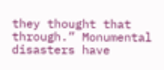they thought that through.” Monumental disasters have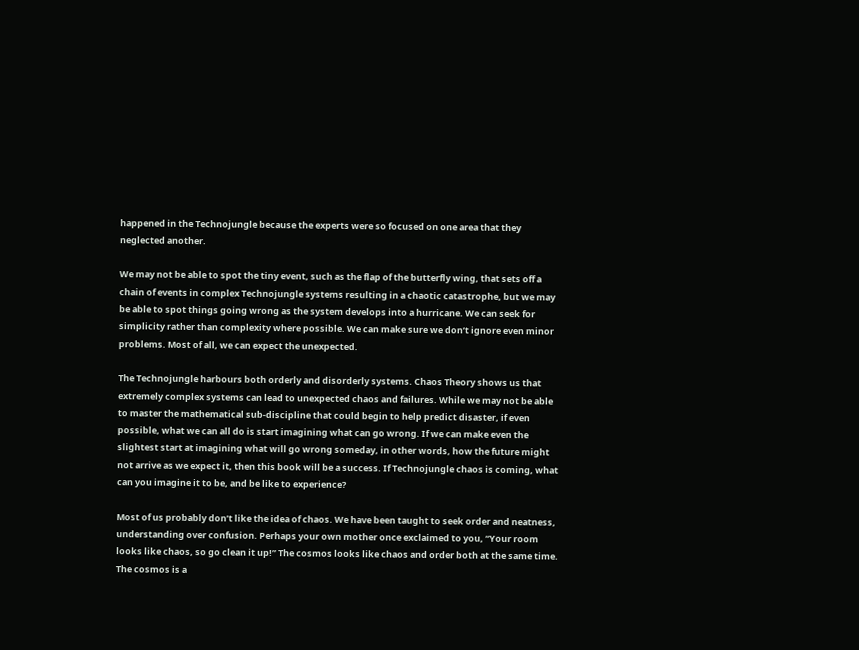happened in the Technojungle because the experts were so focused on one area that they neglected another.

We may not be able to spot the tiny event, such as the flap of the butterfly wing, that sets off a chain of events in complex Technojungle systems resulting in a chaotic catastrophe, but we may be able to spot things going wrong as the system develops into a hurricane. We can seek for simplicity rather than complexity where possible. We can make sure we don’t ignore even minor problems. Most of all, we can expect the unexpected.

The Technojungle harbours both orderly and disorderly systems. Chaos Theory shows us that extremely complex systems can lead to unexpected chaos and failures. While we may not be able to master the mathematical sub-discipline that could begin to help predict disaster, if even possible, what we can all do is start imagining what can go wrong. If we can make even the slightest start at imagining what will go wrong someday, in other words, how the future might not arrive as we expect it, then this book will be a success. If Technojungle chaos is coming, what can you imagine it to be, and be like to experience?

Most of us probably don’t like the idea of chaos. We have been taught to seek order and neatness, understanding over confusion. Perhaps your own mother once exclaimed to you, “Your room looks like chaos, so go clean it up!” The cosmos looks like chaos and order both at the same time. The cosmos is a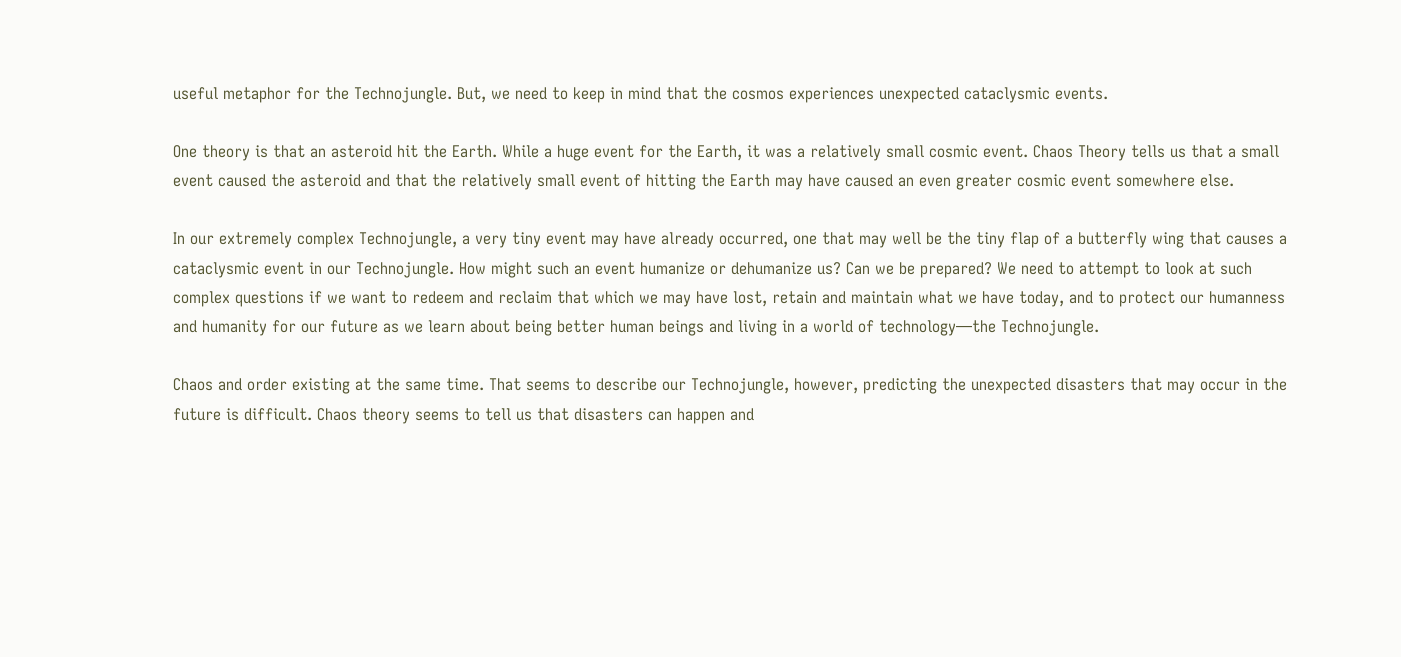useful metaphor for the Technojungle. But, we need to keep in mind that the cosmos experiences unexpected cataclysmic events.

One theory is that an asteroid hit the Earth. While a huge event for the Earth, it was a relatively small cosmic event. Chaos Theory tells us that a small event caused the asteroid and that the relatively small event of hitting the Earth may have caused an even greater cosmic event somewhere else.

In our extremely complex Technojungle, a very tiny event may have already occurred, one that may well be the tiny flap of a butterfly wing that causes a cataclysmic event in our Technojungle. How might such an event humanize or dehumanize us? Can we be prepared? We need to attempt to look at such complex questions if we want to redeem and reclaim that which we may have lost, retain and maintain what we have today, and to protect our humanness and humanity for our future as we learn about being better human beings and living in a world of technology—the Technojungle.

Chaos and order existing at the same time. That seems to describe our Technojungle, however, predicting the unexpected disasters that may occur in the future is difficult. Chaos theory seems to tell us that disasters can happen and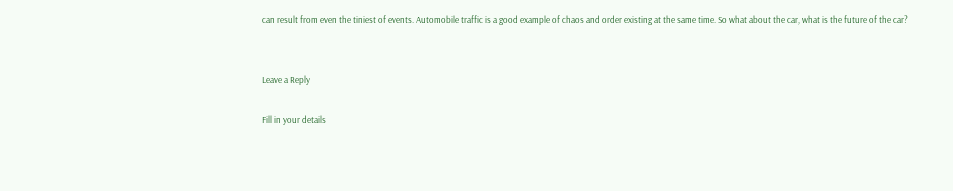can result from even the tiniest of events. Automobile traffic is a good example of chaos and order existing at the same time. So what about the car, what is the future of the car?


Leave a Reply

Fill in your details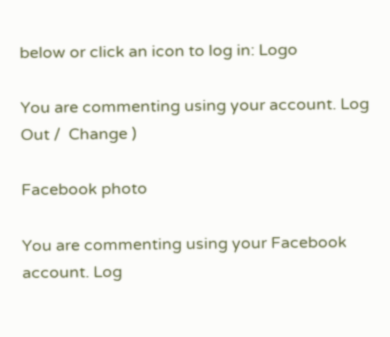below or click an icon to log in: Logo

You are commenting using your account. Log Out /  Change )

Facebook photo

You are commenting using your Facebook account. Log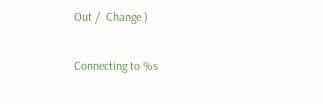Out /  Change )

Connecting to %s